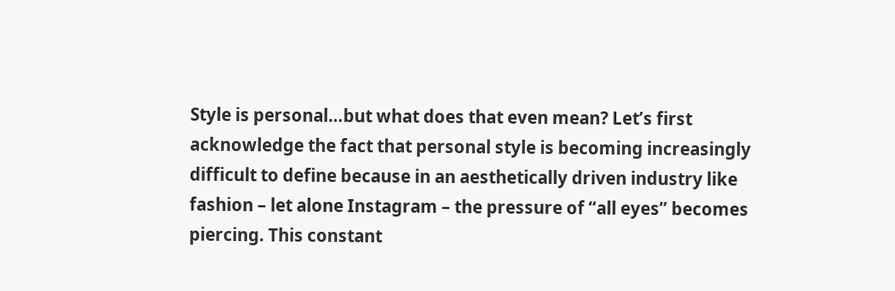Style is personal…but what does that even mean? Let’s first acknowledge the fact that personal style is becoming increasingly difficult to define because in an aesthetically driven industry like fashion – let alone Instagram – the pressure of “all eyes” becomes piercing. This constant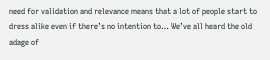need for validation and relevance means that a lot of people start to dress alike even if there’s no intention to… We’ve all heard the old adage of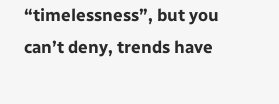“timelessness”, but you can’t deny, trends have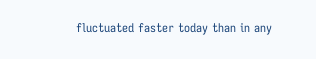fluctuated faster today than in any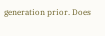generation prior. Does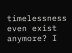timelessness even exist anymore? I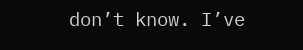don’t know. I’ve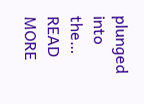plunged into the… READ MORE